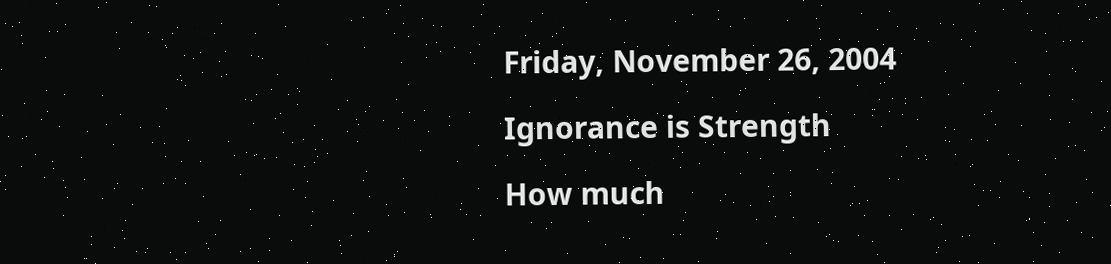Friday, November 26, 2004

Ignorance is Strength

How much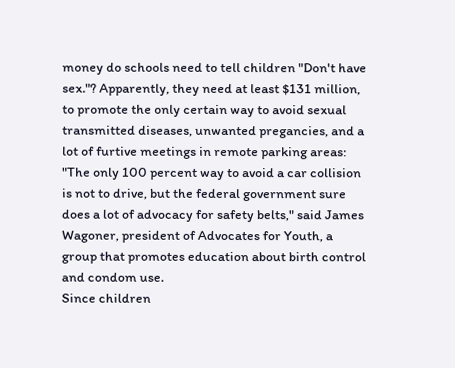money do schools need to tell children "Don't have sex."? Apparently, they need at least $131 million, to promote the only certain way to avoid sexual transmitted diseases, unwanted pregancies, and a lot of furtive meetings in remote parking areas:
"The only 100 percent way to avoid a car collision is not to drive, but the federal government sure does a lot of advocacy for safety belts," said James Wagoner, president of Advocates for Youth, a group that promotes education about birth control and condom use.
Since children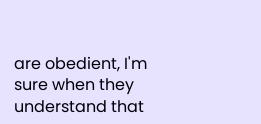are obedient, I'm sure when they understand that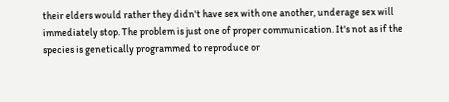their elders would rather they didn't have sex with one another, underage sex will immediately stop. The problem is just one of proper communication. It's not as if the species is genetically programmed to reproduce or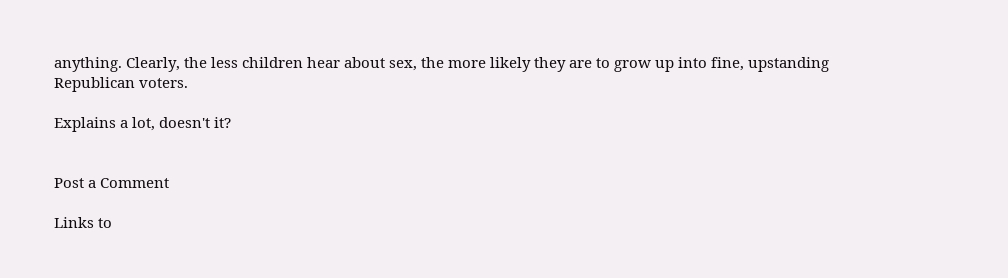anything. Clearly, the less children hear about sex, the more likely they are to grow up into fine, upstanding Republican voters.

Explains a lot, doesn't it?


Post a Comment

Links to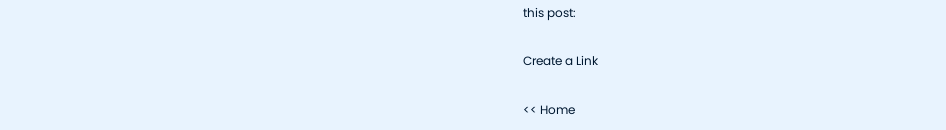this post:

Create a Link

<< Home